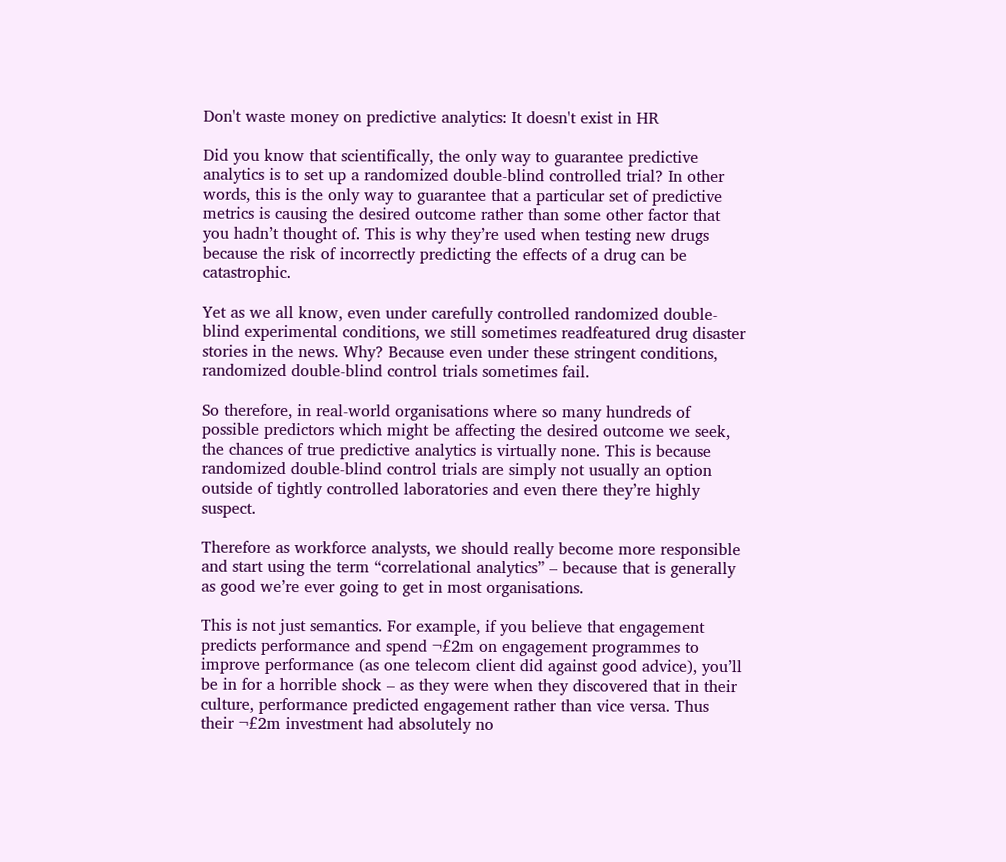Don't waste money on predictive analytics: It doesn't exist in HR

Did you know that scientifically, the only way to guarantee predictive analytics is to set up a randomized double-blind controlled trial? In other words, this is the only way to guarantee that a particular set of predictive metrics is causing the desired outcome rather than some other factor that you hadn’t thought of. This is why they’re used when testing new drugs because the risk of incorrectly predicting the effects of a drug can be catastrophic.

Yet as we all know, even under carefully controlled randomized double-blind experimental conditions, we still sometimes readfeatured drug disaster stories in the news. Why? Because even under these stringent conditions, randomized double-blind control trials sometimes fail.

So therefore, in real-world organisations where so many hundreds of possible predictors which might be affecting the desired outcome we seek, the chances of true predictive analytics is virtually none. This is because randomized double-blind control trials are simply not usually an option outside of tightly controlled laboratories and even there they’re highly suspect.

Therefore as workforce analysts, we should really become more responsible and start using the term “correlational analytics” – because that is generally as good we’re ever going to get in most organisations.

This is not just semantics. For example, if you believe that engagement predicts performance and spend ¬£2m on engagement programmes to improve performance (as one telecom client did against good advice), you’ll be in for a horrible shock – as they were when they discovered that in their culture, performance predicted engagement rather than vice versa. Thus their ¬£2m investment had absolutely no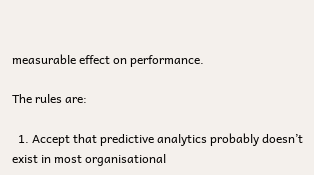measurable effect on performance.

The rules are:

  1. Accept that predictive analytics probably doesn’t exist in most organisational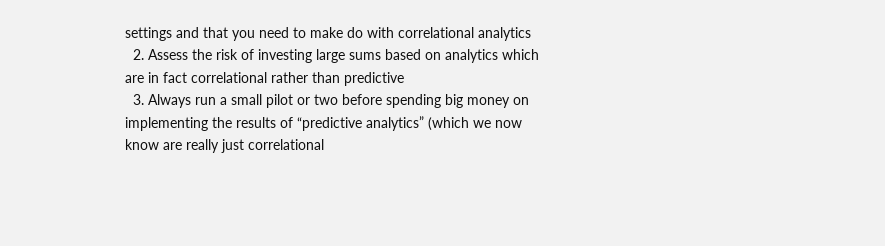settings and that you need to make do with correlational analytics
  2. Assess the risk of investing large sums based on analytics which are in fact correlational rather than predictive
  3. Always run a small pilot or two before spending big money on implementing the results of “predictive analytics” (which we now know are really just correlational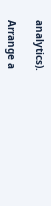analytics).

Arrange a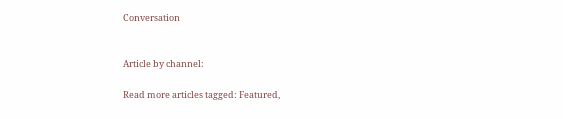Conversation


Article by channel:

Read more articles tagged: Featured,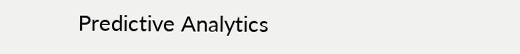Predictive Analytics